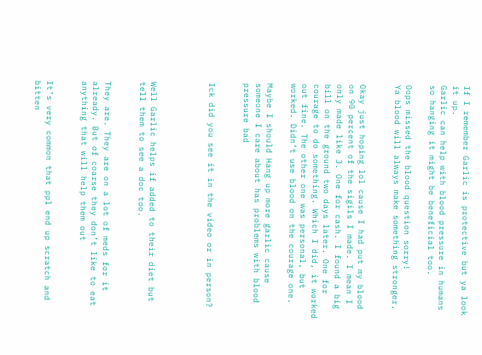If I remember Garlic is protective but ya look it up.
Garlic can help with blood pressure in humans so hanging it might be beneficial too.

Oops missed the blood question sorry!
Ya blood will always make something stronger.


Okay just hoping lol cause I had put my blood on 90 percent of the sigils I made. I mean I only made like 3. One for cash. I found a big bill on the ground two days later. One for courage to do something. Which I did, it worked out fine. The other one was personal, but worked. Didn’t use blood on the courage one.

Maybe I should Hang up more garlic cause someone I care about has problems with blood pressure bad


Ick did you see it in the video or in person?




Well Garlic helps if added to their diet but tell them to see a doc too.


They are. They are on a lot of meds for it already. But of coarse they don’t like to eat anything that will help them out


It’s very common that ppl end up scratch and bitten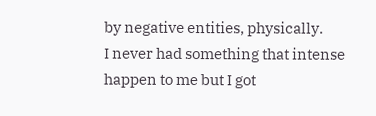by negative entities, physically.
I never had something that intense happen to me but I got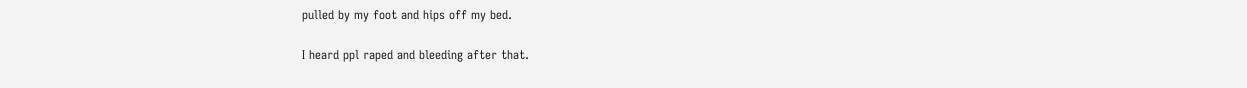pulled by my foot and hips off my bed.

I heard ppl raped and bleeding after that.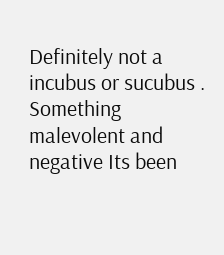Definitely not a incubus or sucubus .
Something malevolent and negative Its been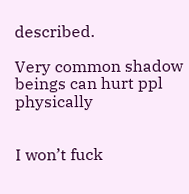described.

Very common shadow beings can hurt ppl physically


I won’t fuck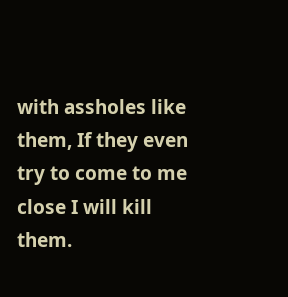with assholes like them, If they even try to come to me close I will kill them.